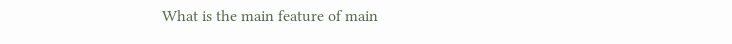What is the main feature of main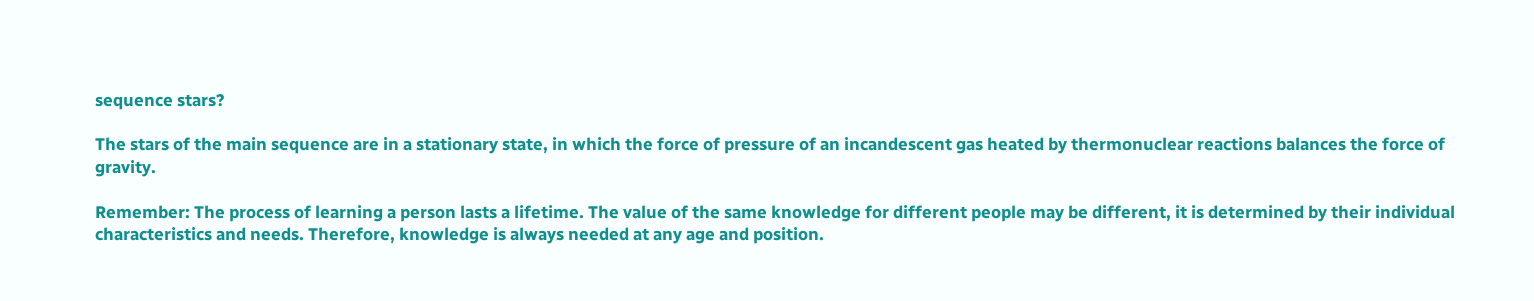sequence stars?

The stars of the main sequence are in a stationary state, in which the force of pressure of an incandescent gas heated by thermonuclear reactions balances the force of gravity.

Remember: The process of learning a person lasts a lifetime. The value of the same knowledge for different people may be different, it is determined by their individual characteristics and needs. Therefore, knowledge is always needed at any age and position.